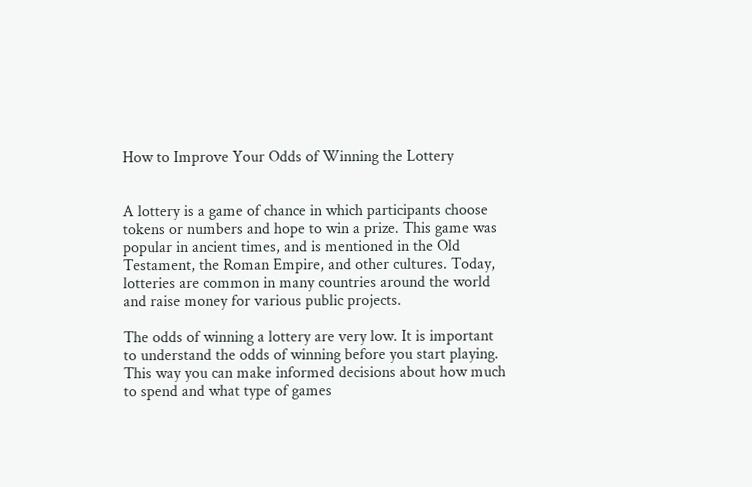How to Improve Your Odds of Winning the Lottery


A lottery is a game of chance in which participants choose tokens or numbers and hope to win a prize. This game was popular in ancient times, and is mentioned in the Old Testament, the Roman Empire, and other cultures. Today, lotteries are common in many countries around the world and raise money for various public projects.

The odds of winning a lottery are very low. It is important to understand the odds of winning before you start playing. This way you can make informed decisions about how much to spend and what type of games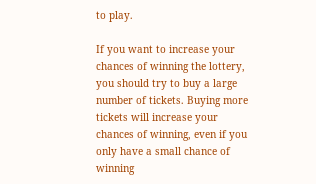to play.

If you want to increase your chances of winning the lottery, you should try to buy a large number of tickets. Buying more tickets will increase your chances of winning, even if you only have a small chance of winning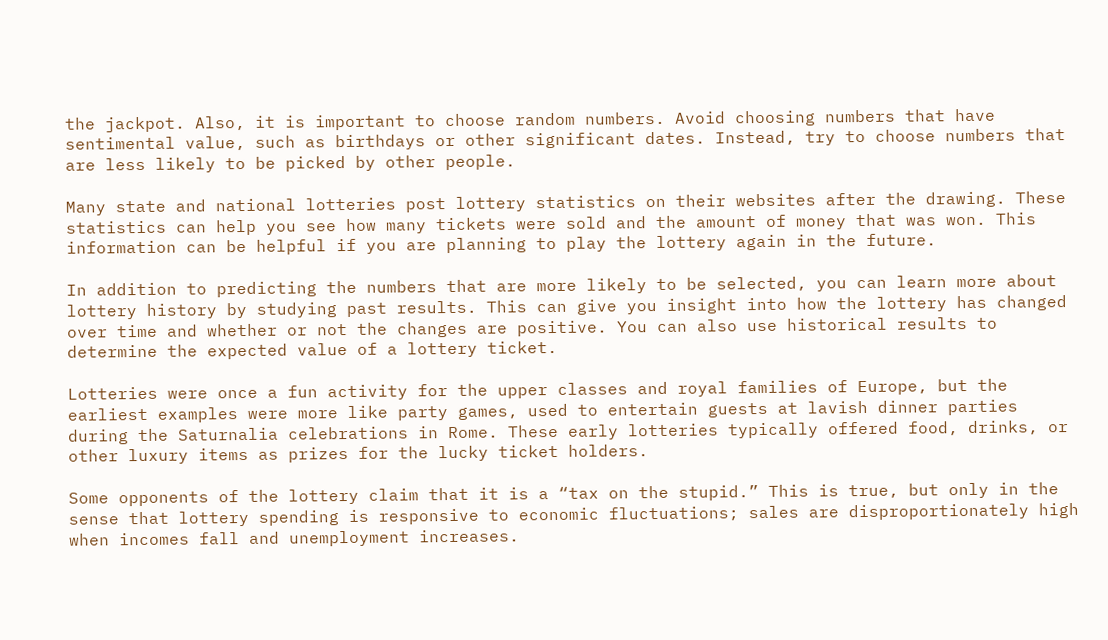the jackpot. Also, it is important to choose random numbers. Avoid choosing numbers that have sentimental value, such as birthdays or other significant dates. Instead, try to choose numbers that are less likely to be picked by other people.

Many state and national lotteries post lottery statistics on their websites after the drawing. These statistics can help you see how many tickets were sold and the amount of money that was won. This information can be helpful if you are planning to play the lottery again in the future.

In addition to predicting the numbers that are more likely to be selected, you can learn more about lottery history by studying past results. This can give you insight into how the lottery has changed over time and whether or not the changes are positive. You can also use historical results to determine the expected value of a lottery ticket.

Lotteries were once a fun activity for the upper classes and royal families of Europe, but the earliest examples were more like party games, used to entertain guests at lavish dinner parties during the Saturnalia celebrations in Rome. These early lotteries typically offered food, drinks, or other luxury items as prizes for the lucky ticket holders.

Some opponents of the lottery claim that it is a “tax on the stupid.” This is true, but only in the sense that lottery spending is responsive to economic fluctuations; sales are disproportionately high when incomes fall and unemployment increases.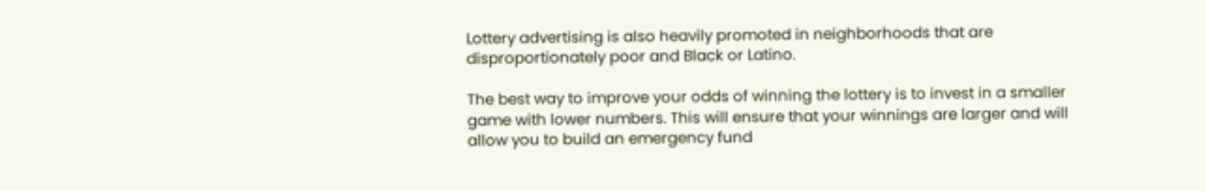Lottery advertising is also heavily promoted in neighborhoods that are disproportionately poor and Black or Latino.

The best way to improve your odds of winning the lottery is to invest in a smaller game with lower numbers. This will ensure that your winnings are larger and will allow you to build an emergency fund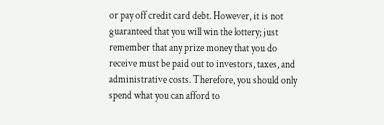or pay off credit card debt. However, it is not guaranteed that you will win the lottery; just remember that any prize money that you do receive must be paid out to investors, taxes, and administrative costs. Therefore, you should only spend what you can afford to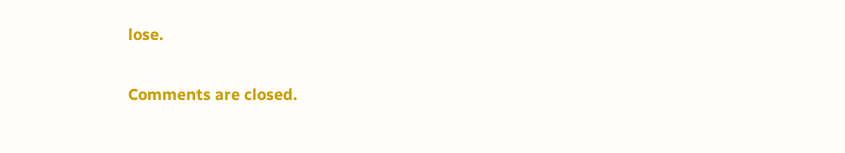lose.

Comments are closed.